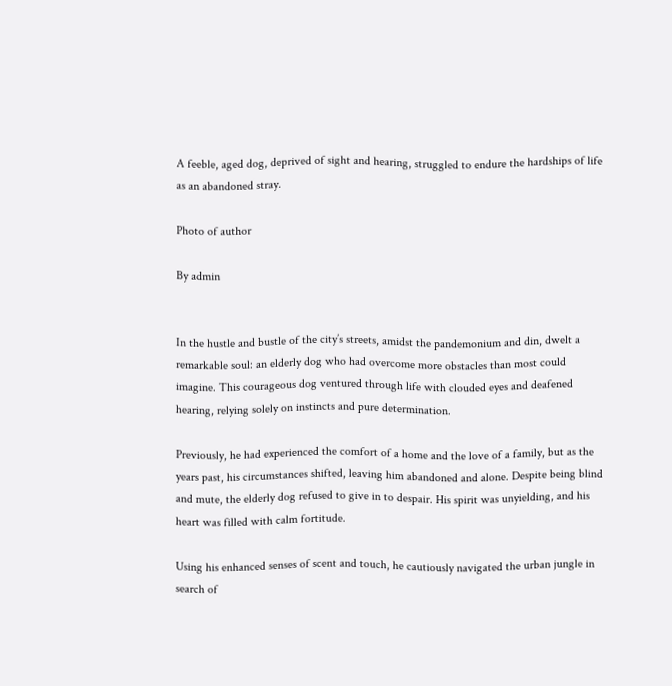A feeble, aged dog, deprived of sight and hearing, struggled to endure the hardships of life as an abandoned stray.

Photo of author

By admin


In the hustle and bustle of the city’s streets, amidst the pandemonium and din, dwelt a remarkable soul: an elderly dog who had overcome more obstacles than most could imagine. This courageous dog ventured through life with clouded eyes and deafened hearing, relying solely on instincts and pure determination.

Previously, he had experienced the comfort of a home and the love of a family, but as the years past, his circumstances shifted, leaving him abandoned and alone. Despite being blind and mute, the elderly dog refused to give in to despair. His spirit was unyielding, and his heart was filled with calm fortitude.

Using his enhanced senses of scent and touch, he cautiously navigated the urban jungle in search of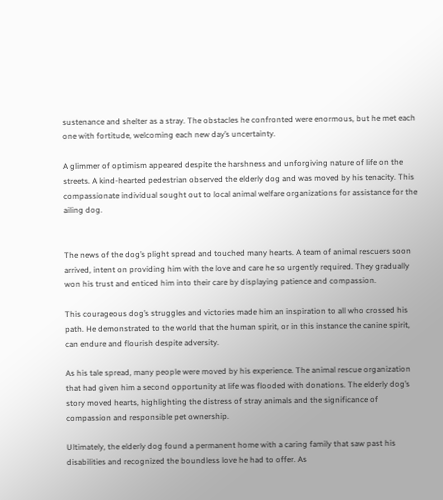sustenance and shelter as a stray. The obstacles he confronted were enormous, but he met each one with fortitude, welcoming each new day’s uncertainty.

A glimmer of optimism appeared despite the harshness and unforgiving nature of life on the streets. A kind-hearted pedestrian observed the elderly dog and was moved by his tenacity. This compassionate individual sought out to local animal welfare organizations for assistance for the ailing dog.


The news of the dog’s plight spread and touched many hearts. A team of animal rescuers soon arrived, intent on providing him with the love and care he so urgently required. They gradually won his trust and enticed him into their care by displaying patience and compassion.

This courageous dog’s struggles and victories made him an inspiration to all who crossed his path. He demonstrated to the world that the human spirit, or in this instance the canine spirit, can endure and flourish despite adversity.

As his tale spread, many people were moved by his experience. The animal rescue organization that had given him a second opportunity at life was flooded with donations. The elderly dog’s story moved hearts, highlighting the distress of stray animals and the significance of compassion and responsible pet ownership.

Ultimately, the elderly dog found a permanent home with a caring family that saw past his disabilities and recognized the boundless love he had to offer. As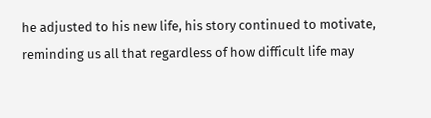he adjusted to his new life, his story continued to motivate, reminding us all that regardless of how difficult life may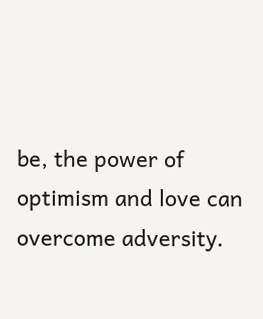be, the power of optimism and love can overcome adversity.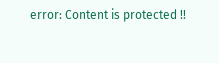error: Content is protected !!